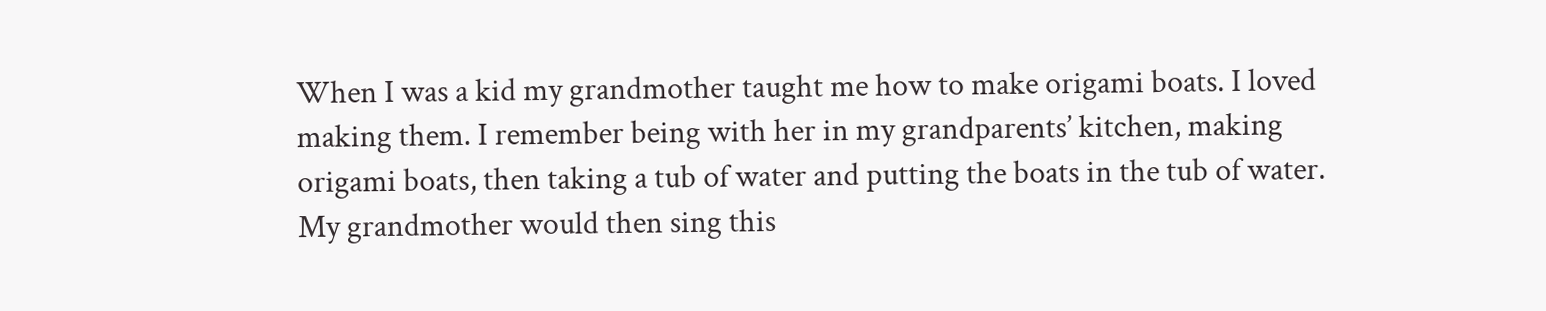When I was a kid my grandmother taught me how to make origami boats. I loved making them. I remember being with her in my grandparents’ kitchen, making origami boats, then taking a tub of water and putting the boats in the tub of water. My grandmother would then sing this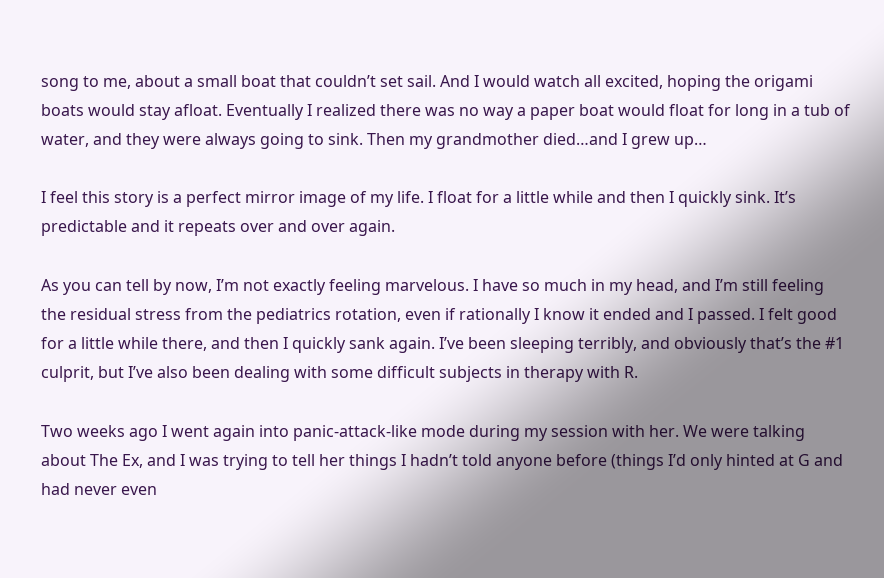song to me, about a small boat that couldn’t set sail. And I would watch all excited, hoping the origami boats would stay afloat. Eventually I realized there was no way a paper boat would float for long in a tub of water, and they were always going to sink. Then my grandmother died…and I grew up…

I feel this story is a perfect mirror image of my life. I float for a little while and then I quickly sink. It’s predictable and it repeats over and over again.

As you can tell by now, I’m not exactly feeling marvelous. I have so much in my head, and I’m still feeling the residual stress from the pediatrics rotation, even if rationally I know it ended and I passed. I felt good for a little while there, and then I quickly sank again. I’ve been sleeping terribly, and obviously that’s the #1 culprit, but I’ve also been dealing with some difficult subjects in therapy with R.

Two weeks ago I went again into panic-attack-like mode during my session with her. We were talking about The Ex, and I was trying to tell her things I hadn’t told anyone before (things I’d only hinted at G and had never even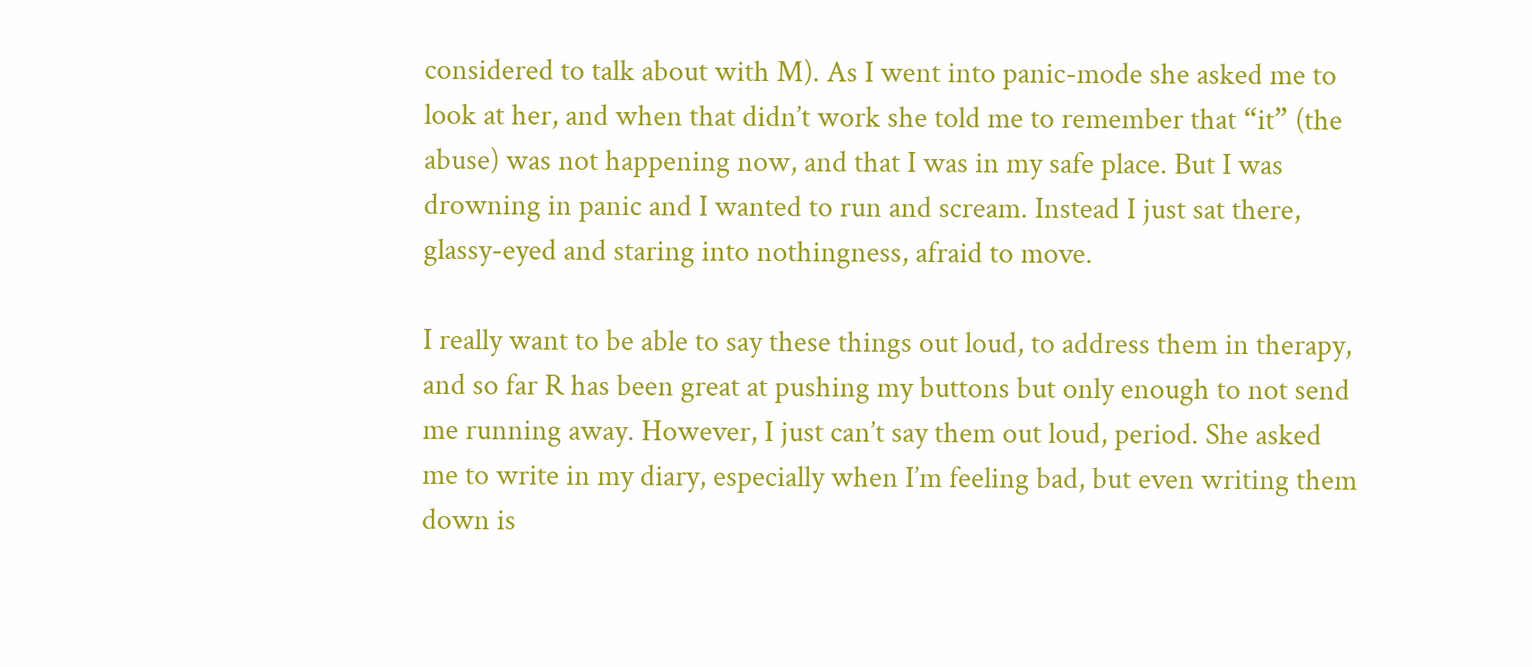considered to talk about with M). As I went into panic-mode she asked me to look at her, and when that didn’t work she told me to remember that “it” (the abuse) was not happening now, and that I was in my safe place. But I was drowning in panic and I wanted to run and scream. Instead I just sat there, glassy-eyed and staring into nothingness, afraid to move.

I really want to be able to say these things out loud, to address them in therapy, and so far R has been great at pushing my buttons but only enough to not send me running away. However, I just can’t say them out loud, period. She asked me to write in my diary, especially when I’m feeling bad, but even writing them down is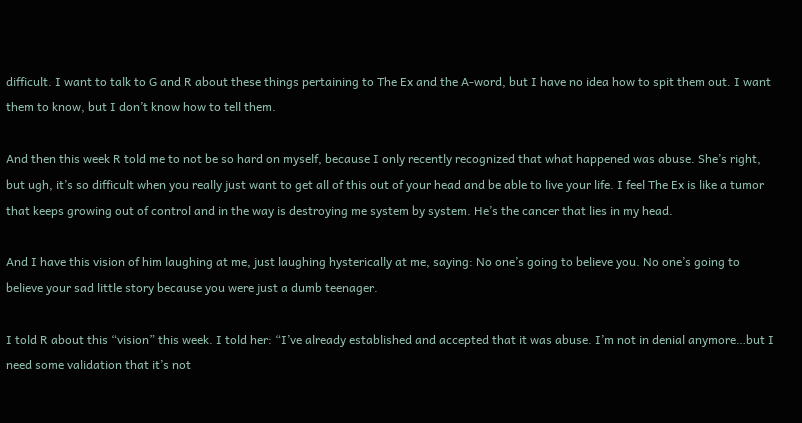difficult. I want to talk to G and R about these things pertaining to The Ex and the A-word, but I have no idea how to spit them out. I want them to know, but I don’t know how to tell them.

And then this week R told me to not be so hard on myself, because I only recently recognized that what happened was abuse. She’s right, but ugh, it’s so difficult when you really just want to get all of this out of your head and be able to live your life. I feel The Ex is like a tumor that keeps growing out of control and in the way is destroying me system by system. He’s the cancer that lies in my head.

And I have this vision of him laughing at me, just laughing hysterically at me, saying: No one’s going to believe you. No one’s going to believe your sad little story because you were just a dumb teenager.

I told R about this “vision” this week. I told her: “I’ve already established and accepted that it was abuse. I’m not in denial anymore…but I need some validation that it’s not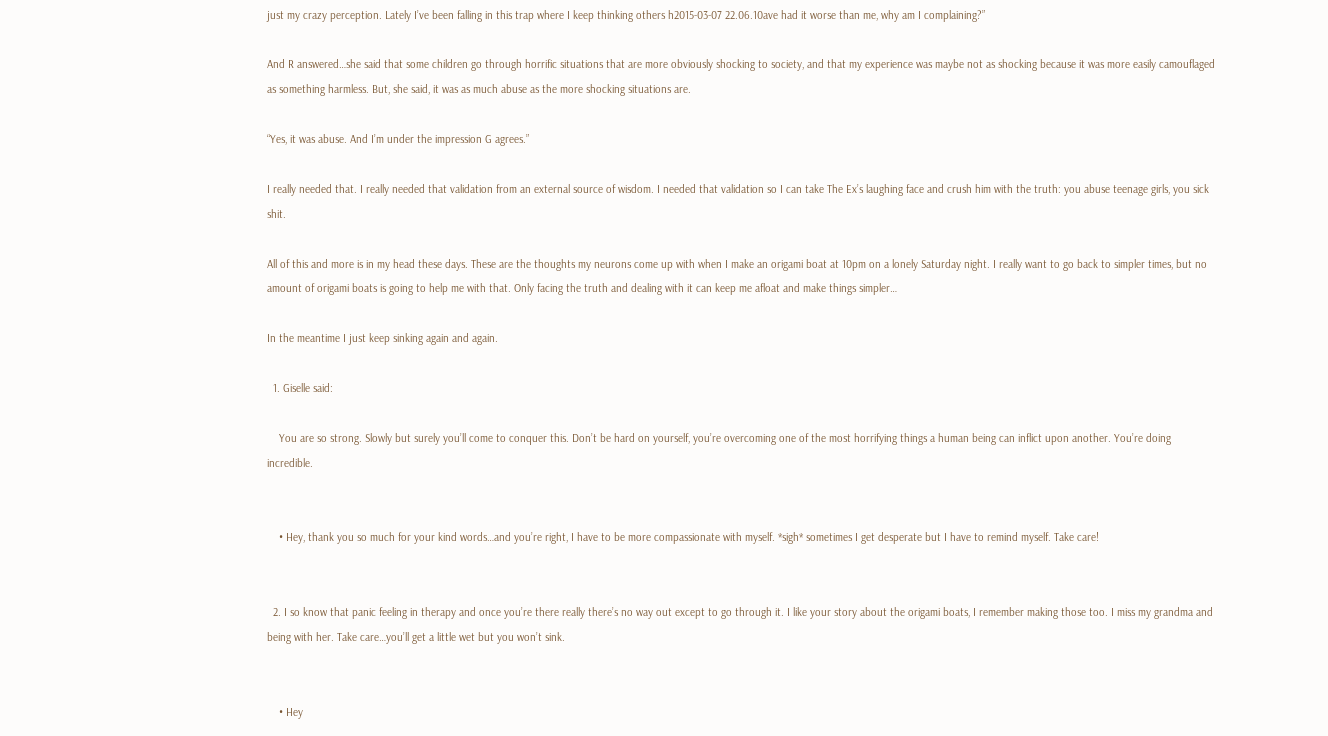just my crazy perception. Lately I’ve been falling in this trap where I keep thinking others h2015-03-07 22.06.10ave had it worse than me, why am I complaining?”

And R answered…she said that some children go through horrific situations that are more obviously shocking to society, and that my experience was maybe not as shocking because it was more easily camouflaged as something harmless. But, she said, it was as much abuse as the more shocking situations are.

“Yes, it was abuse. And I’m under the impression G agrees.”

I really needed that. I really needed that validation from an external source of wisdom. I needed that validation so I can take The Ex’s laughing face and crush him with the truth: you abuse teenage girls, you sick shit.

All of this and more is in my head these days. These are the thoughts my neurons come up with when I make an origami boat at 10pm on a lonely Saturday night. I really want to go back to simpler times, but no amount of origami boats is going to help me with that. Only facing the truth and dealing with it can keep me afloat and make things simpler…

In the meantime I just keep sinking again and again.

  1. Giselle said:

    You are so strong. Slowly but surely you’ll come to conquer this. Don’t be hard on yourself, you’re overcoming one of the most horrifying things a human being can inflict upon another. You’re doing incredible.


    • Hey, thank you so much for your kind words…and you’re right, I have to be more compassionate with myself. *sigh* sometimes I get desperate but I have to remind myself. Take care!


  2. I so know that panic feeling in therapy and once you’re there really there’s no way out except to go through it. I like your story about the origami boats, I remember making those too. I miss my grandma and being with her. Take care…you’ll get a little wet but you won’t sink.


    • Hey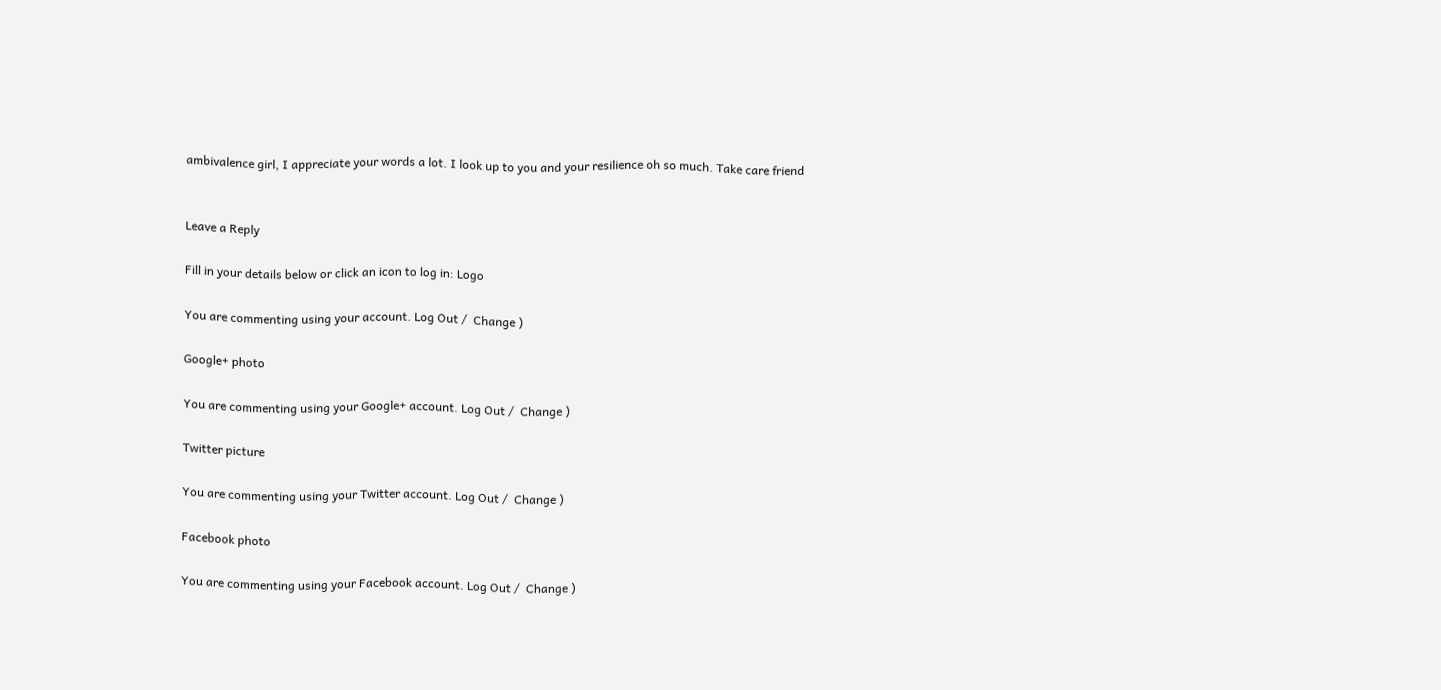ambivalence girl, I appreciate your words a lot. I look up to you and your resilience oh so much. Take care friend


Leave a Reply

Fill in your details below or click an icon to log in: Logo

You are commenting using your account. Log Out /  Change )

Google+ photo

You are commenting using your Google+ account. Log Out /  Change )

Twitter picture

You are commenting using your Twitter account. Log Out /  Change )

Facebook photo

You are commenting using your Facebook account. Log Out /  Change )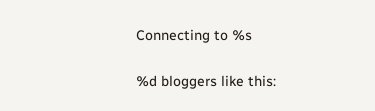Connecting to %s

%d bloggers like this: